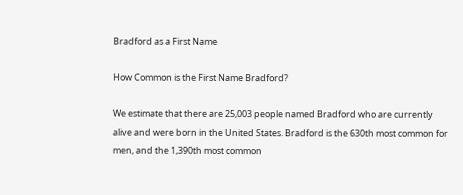Bradford as a First Name

How Common is the First Name Bradford?

We estimate that there are 25,003 people named Bradford who are currently alive and were born in the United States. Bradford is the 630th most common for men, and the 1,390th most common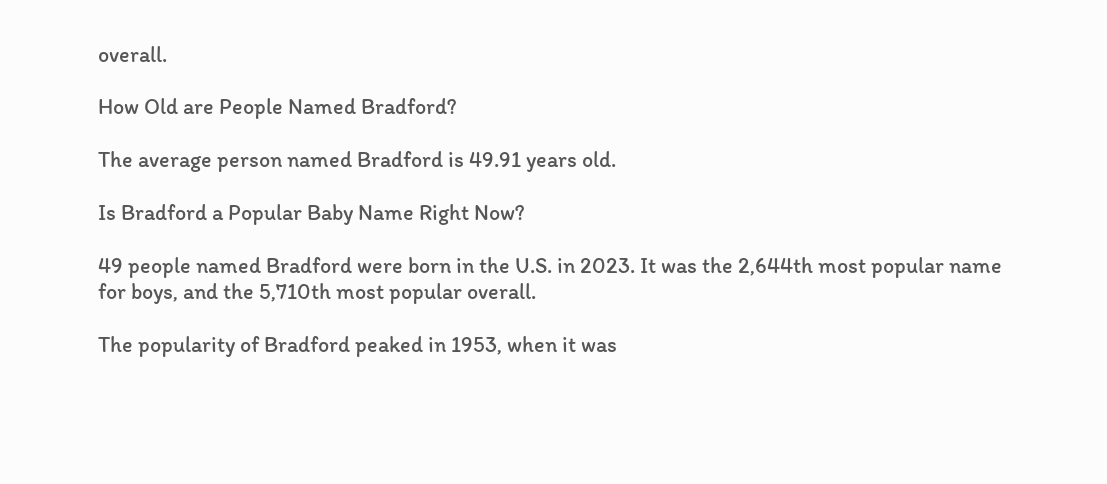overall.

How Old are People Named Bradford?

The average person named Bradford is 49.91 years old.

Is Bradford a Popular Baby Name Right Now?

49 people named Bradford were born in the U.S. in 2023. It was the 2,644th most popular name for boys, and the 5,710th most popular overall.

The popularity of Bradford peaked in 1953, when it was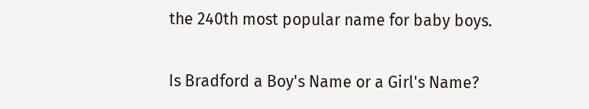the 240th most popular name for baby boys.

Is Bradford a Boy's Name or a Girl's Name?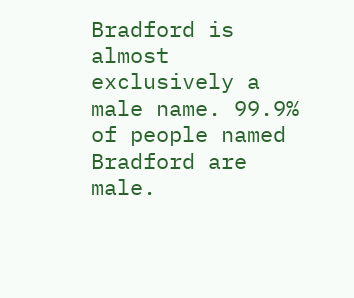Bradford is almost exclusively a male name. 99.9% of people named Bradford are male.